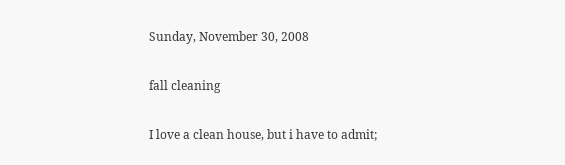Sunday, November 30, 2008

fall cleaning

I love a clean house, but i have to admit;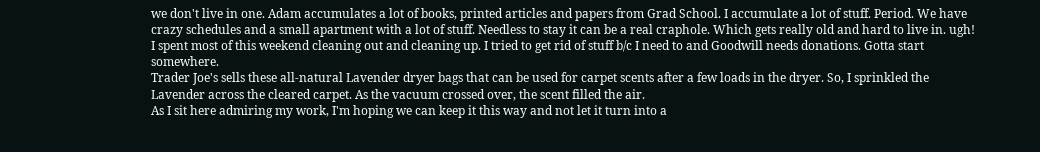we don't live in one. Adam accumulates a lot of books, printed articles and papers from Grad School. I accumulate a lot of stuff. Period. We have crazy schedules and a small apartment with a lot of stuff. Needless to stay it can be a real craphole. Which gets really old and hard to live in. ugh!
I spent most of this weekend cleaning out and cleaning up. I tried to get rid of stuff b/c I need to and Goodwill needs donations. Gotta start somewhere.
Trader Joe's sells these all-natural Lavender dryer bags that can be used for carpet scents after a few loads in the dryer. So, I sprinkled the Lavender across the cleared carpet. As the vacuum crossed over, the scent filled the air.
As I sit here admiring my work, I'm hoping we can keep it this way and not let it turn into a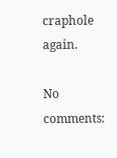craphole again.

No comments: